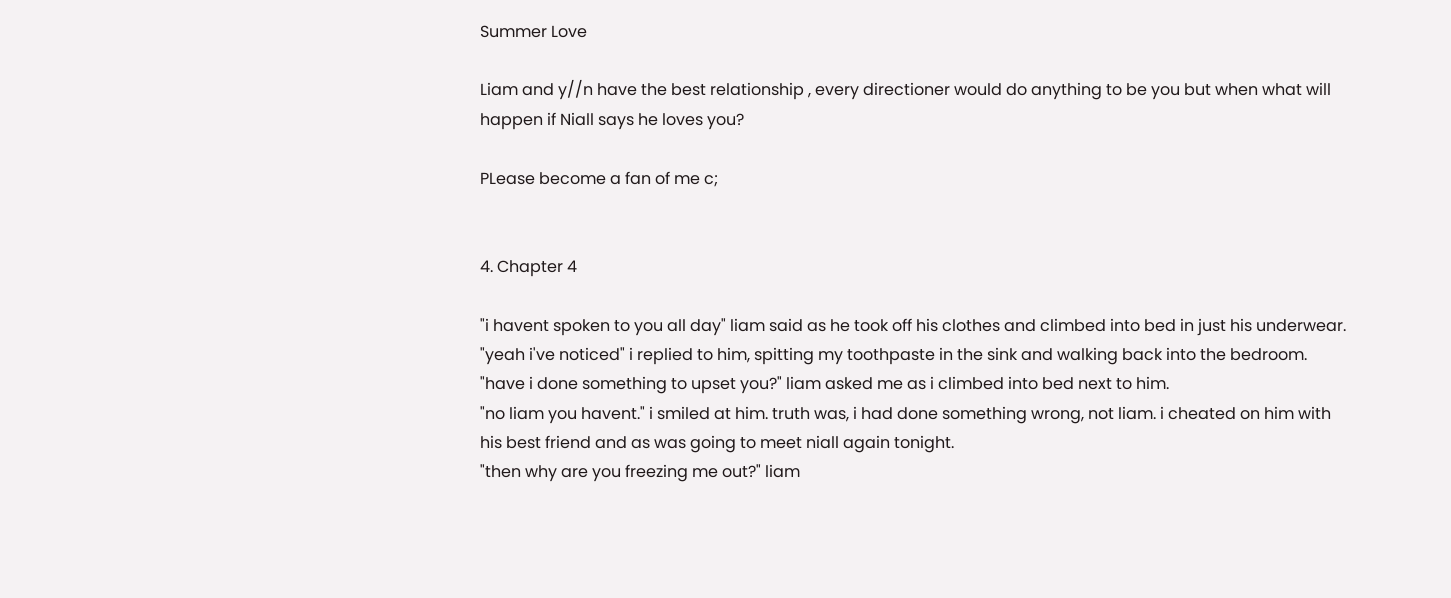Summer Love

Liam and y//n have the best relationship , every directioner would do anything to be you but when what will happen if Niall says he loves you?

PLease become a fan of me c;


4. Chapter 4

"i havent spoken to you all day" liam said as he took off his clothes and climbed into bed in just his underwear.
"yeah i've noticed" i replied to him, spitting my toothpaste in the sink and walking back into the bedroom.
"have i done something to upset you?" liam asked me as i climbed into bed next to him.
"no liam you havent." i smiled at him. truth was, i had done something wrong, not liam. i cheated on him with his best friend and as was going to meet niall again tonight.
"then why are you freezing me out?" liam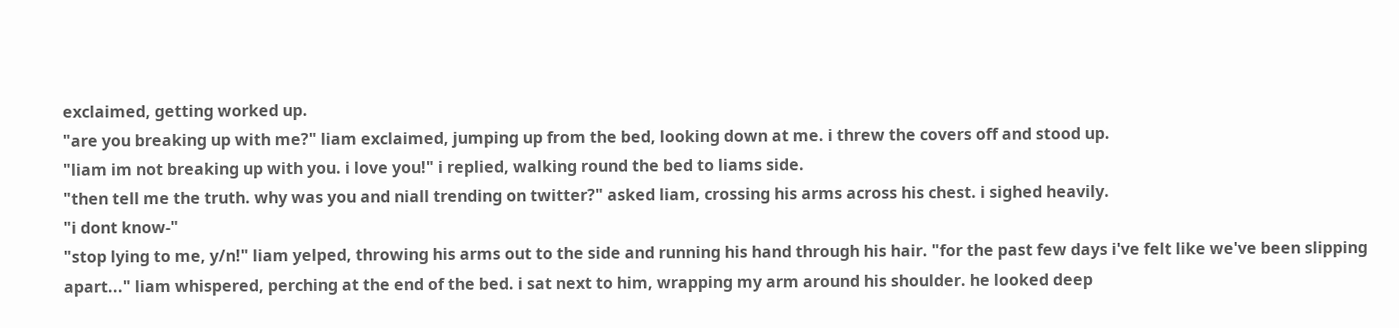exclaimed, getting worked up.
"are you breaking up with me?" liam exclaimed, jumping up from the bed, looking down at me. i threw the covers off and stood up.
"liam im not breaking up with you. i love you!" i replied, walking round the bed to liams side.
"then tell me the truth. why was you and niall trending on twitter?" asked liam, crossing his arms across his chest. i sighed heavily.
"i dont know-"
"stop lying to me, y/n!" liam yelped, throwing his arms out to the side and running his hand through his hair. "for the past few days i've felt like we've been slipping apart..." liam whispered, perching at the end of the bed. i sat next to him, wrapping my arm around his shoulder. he looked deep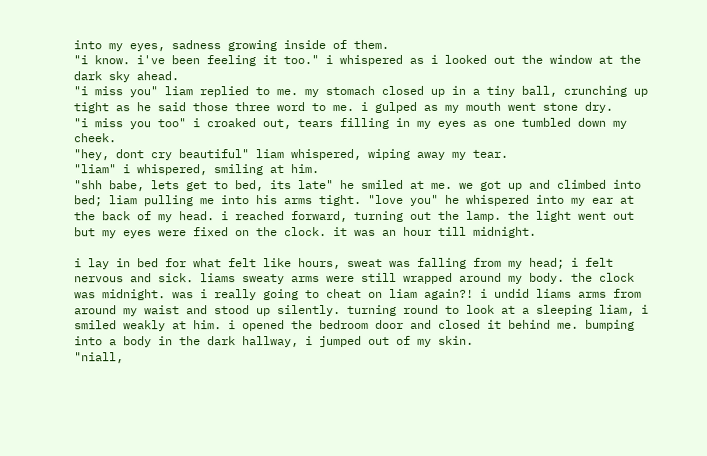into my eyes, sadness growing inside of them.
"i know. i've been feeling it too." i whispered as i looked out the window at the dark sky ahead.
"i miss you" liam replied to me. my stomach closed up in a tiny ball, crunching up tight as he said those three word to me. i gulped as my mouth went stone dry.
"i miss you too" i croaked out, tears filling in my eyes as one tumbled down my cheek.
"hey, dont cry beautiful" liam whispered, wiping away my tear.
"liam" i whispered, smiling at him.
"shh babe, lets get to bed, its late" he smiled at me. we got up and climbed into bed; liam pulling me into his arms tight. "love you" he whispered into my ear at the back of my head. i reached forward, turning out the lamp. the light went out but my eyes were fixed on the clock. it was an hour till midnight.

i lay in bed for what felt like hours, sweat was falling from my head; i felt nervous and sick. liams sweaty arms were still wrapped around my body. the clock was midnight. was i really going to cheat on liam again?! i undid liams arms from around my waist and stood up silently. turning round to look at a sleeping liam, i smiled weakly at him. i opened the bedroom door and closed it behind me. bumping into a body in the dark hallway, i jumped out of my skin.
"niall,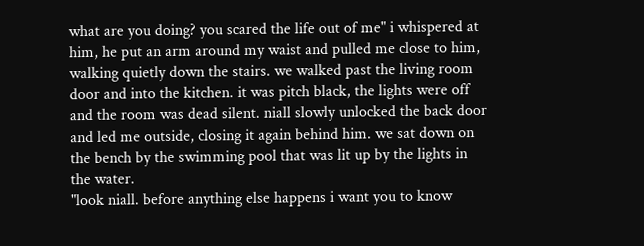what are you doing? you scared the life out of me" i whispered at him, he put an arm around my waist and pulled me close to him, walking quietly down the stairs. we walked past the living room door and into the kitchen. it was pitch black, the lights were off and the room was dead silent. niall slowly unlocked the back door and led me outside, closing it again behind him. we sat down on the bench by the swimming pool that was lit up by the lights in the water.
"look niall. before anything else happens i want you to know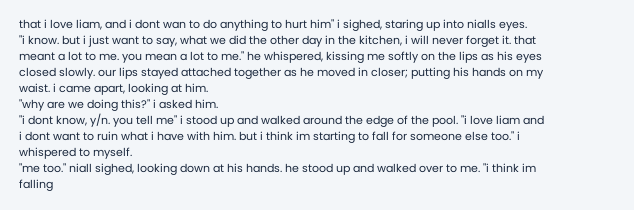that i love liam, and i dont wan to do anything to hurt him" i sighed, staring up into nialls eyes.
"i know. but i just want to say, what we did the other day in the kitchen, i will never forget it. that meant a lot to me. you mean a lot to me." he whispered, kissing me softly on the lips as his eyes closed slowly. our lips stayed attached together as he moved in closer; putting his hands on my waist. i came apart, looking at him.
"why are we doing this?" i asked him.
"i dont know, y/n. you tell me" i stood up and walked around the edge of the pool. "i love liam and i dont want to ruin what i have with him. but i think im starting to fall for someone else too." i whispered to myself.
"me too." niall sighed, looking down at his hands. he stood up and walked over to me. "i think im falling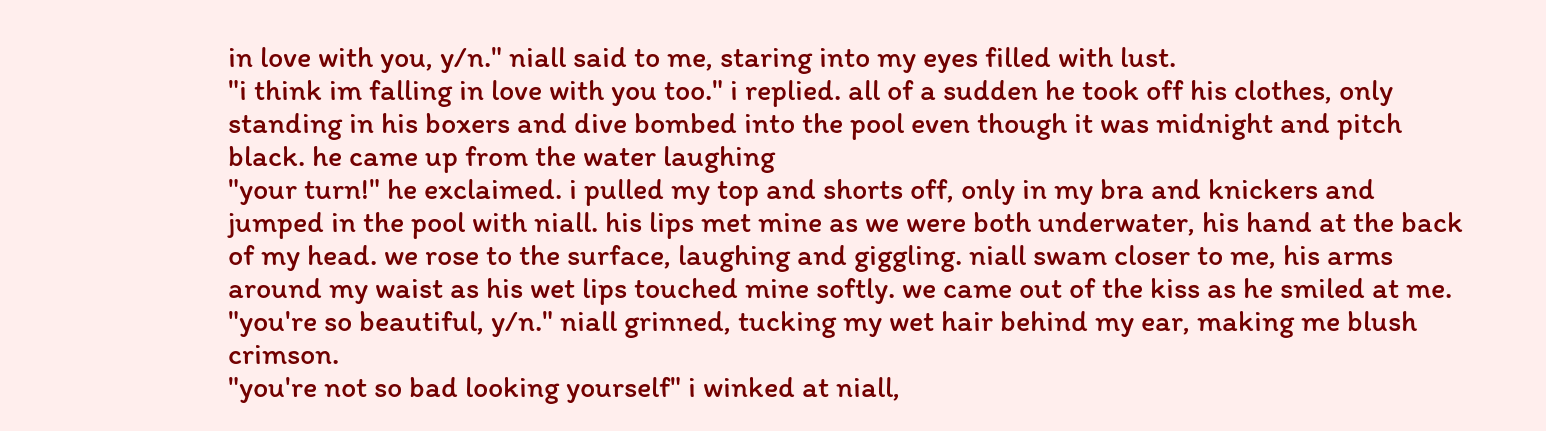in love with you, y/n." niall said to me, staring into my eyes filled with lust.
"i think im falling in love with you too." i replied. all of a sudden he took off his clothes, only standing in his boxers and dive bombed into the pool even though it was midnight and pitch black. he came up from the water laughing
"your turn!" he exclaimed. i pulled my top and shorts off, only in my bra and knickers and jumped in the pool with niall. his lips met mine as we were both underwater, his hand at the back of my head. we rose to the surface, laughing and giggling. niall swam closer to me, his arms around my waist as his wet lips touched mine softly. we came out of the kiss as he smiled at me.
"you're so beautiful, y/n." niall grinned, tucking my wet hair behind my ear, making me blush crimson.
"you're not so bad looking yourself" i winked at niall,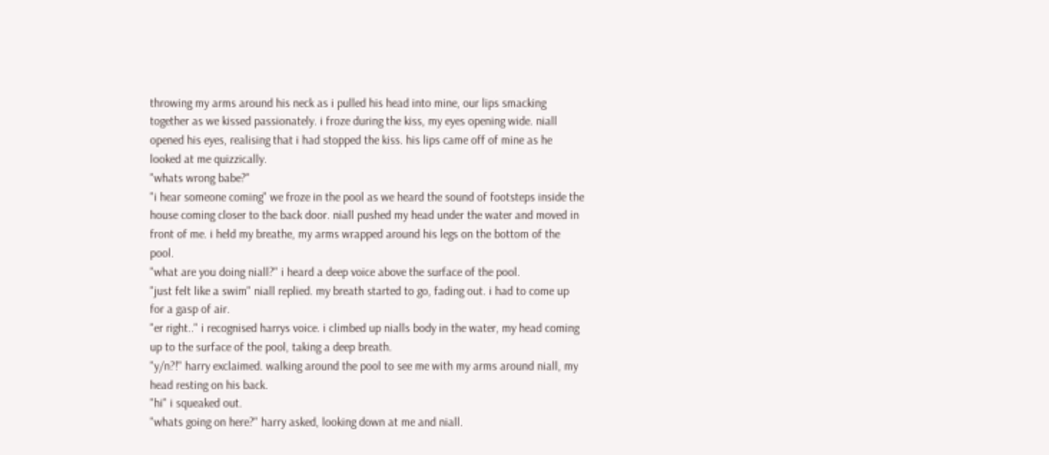throwing my arms around his neck as i pulled his head into mine, our lips smacking together as we kissed passionately. i froze during the kiss, my eyes opening wide. niall opened his eyes, realising that i had stopped the kiss. his lips came off of mine as he looked at me quizzically.
"whats wrong babe?"
"i hear someone coming" we froze in the pool as we heard the sound of footsteps inside the house coming closer to the back door. niall pushed my head under the water and moved in front of me. i held my breathe, my arms wrapped around his legs on the bottom of the pool.
"what are you doing niall?" i heard a deep voice above the surface of the pool.
"just felt like a swim" niall replied. my breath started to go, fading out. i had to come up for a gasp of air.
"er right.." i recognised harrys voice. i climbed up nialls body in the water, my head coming up to the surface of the pool, taking a deep breath.
"y/n?!" harry exclaimed. walking around the pool to see me with my arms around niall, my head resting on his back.
"hi" i squeaked out.
"whats going on here?" harry asked, looking down at me and niall.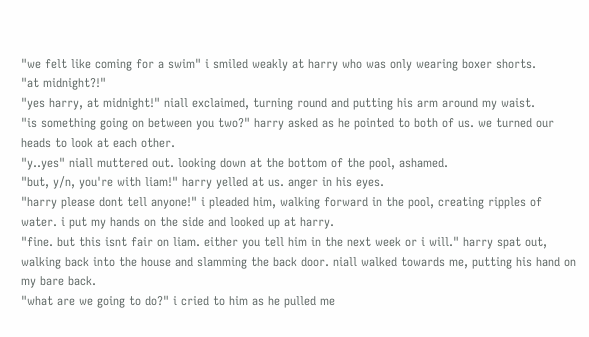"we felt like coming for a swim" i smiled weakly at harry who was only wearing boxer shorts.
"at midnight?!"
"yes harry, at midnight!" niall exclaimed, turning round and putting his arm around my waist.
"is something going on between you two?" harry asked as he pointed to both of us. we turned our heads to look at each other.
"y..yes" niall muttered out. looking down at the bottom of the pool, ashamed.
"but, y/n, you're with liam!" harry yelled at us. anger in his eyes.
"harry please dont tell anyone!" i pleaded him, walking forward in the pool, creating ripples of water. i put my hands on the side and looked up at harry.
"fine. but this isnt fair on liam. either you tell him in the next week or i will." harry spat out, walking back into the house and slamming the back door. niall walked towards me, putting his hand on my bare back.
"what are we going to do?" i cried to him as he pulled me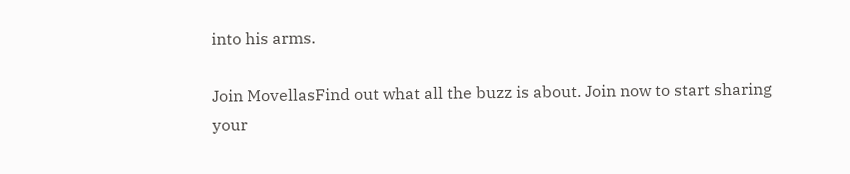into his arms.

Join MovellasFind out what all the buzz is about. Join now to start sharing your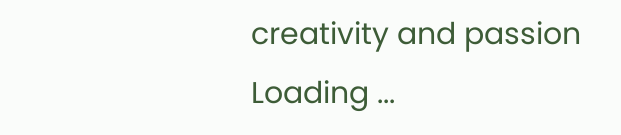creativity and passion
Loading ...